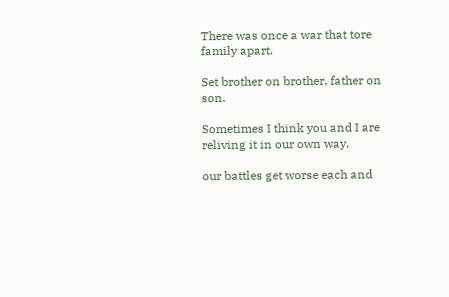There was once a war that tore family apart.

Set brother on brother, father on son.

Sometimes I think you and I are reliving it in our own way.

our battles get worse each and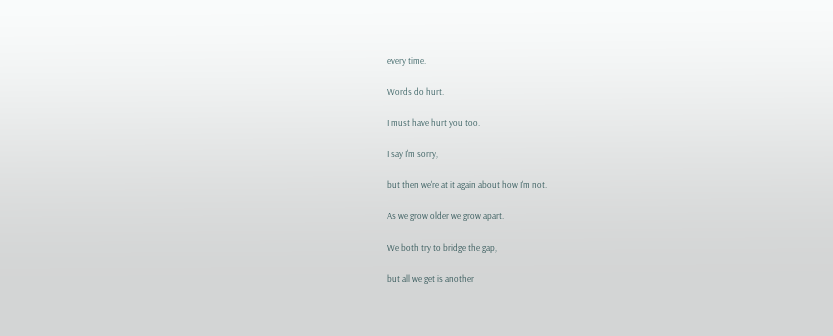every time.

Words do hurt.

I must have hurt you too.

I say I'm sorry,

but then we're at it again about how I'm not.

As we grow older we grow apart.

We both try to bridge the gap,

but all we get is another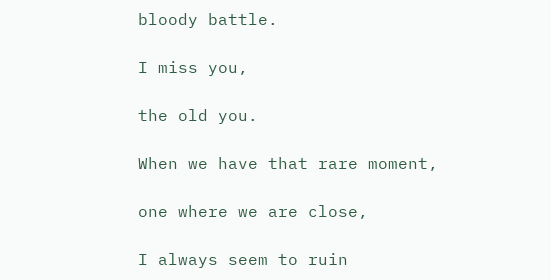bloody battle.

I miss you,

the old you.

When we have that rare moment,

one where we are close,

I always seem to ruin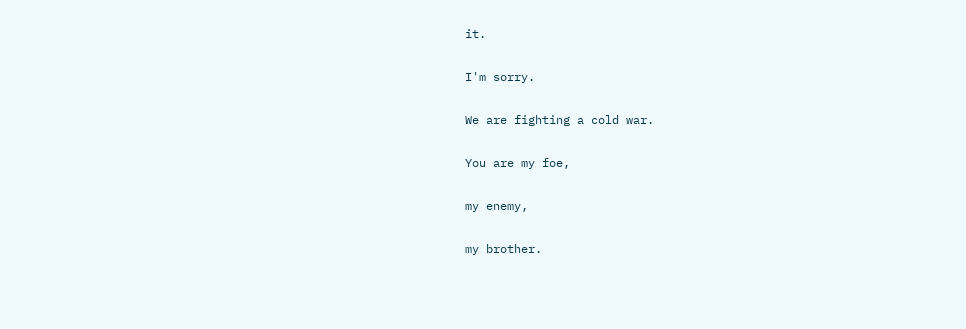it.

I'm sorry.

We are fighting a cold war.

You are my foe,

my enemy,

my brother.